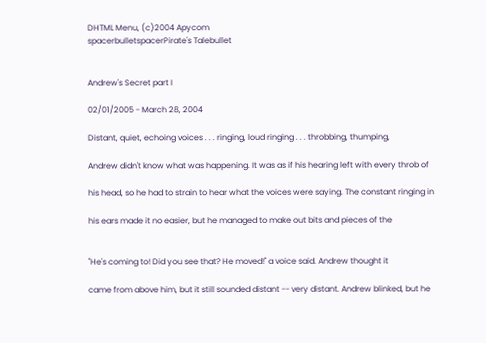DHTML Menu, (c)2004 Apycom
spacerbulletspacerPirate's Talebullet


Andrew's Secret part I

02/01/2005 - March 28, 2004

Distant, quiet, echoing voices . . . ringing, loud ringing . . . throbbing, thumping,

Andrew didn't know what was happening. It was as if his hearing left with every throb of

his head, so he had to strain to hear what the voices were saying. The constant ringing in

his ears made it no easier, but he managed to make out bits and pieces of the


"He's coming to! Did you see that? He moved!" a voice said. Andrew thought it

came from above him, but it still sounded distant -- very distant. Andrew blinked, but he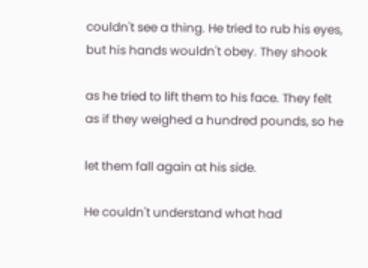couldn't see a thing. He tried to rub his eyes, but his hands wouldn't obey. They shook

as he tried to lift them to his face. They felt as if they weighed a hundred pounds, so he

let them fall again at his side.

He couldn't understand what had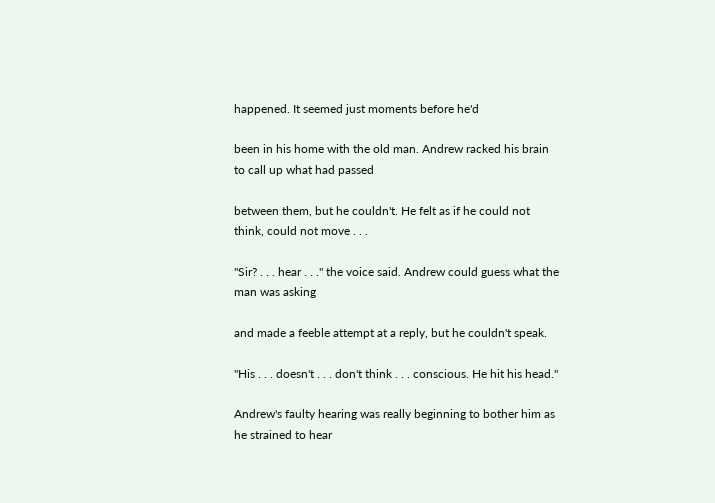happened. It seemed just moments before he'd

been in his home with the old man. Andrew racked his brain to call up what had passed

between them, but he couldn't. He felt as if he could not think, could not move . . .

"Sir? . . . hear . . ." the voice said. Andrew could guess what the man was asking

and made a feeble attempt at a reply, but he couldn't speak.

"His . . . doesn't . . . don't think . . . conscious. He hit his head."

Andrew's faulty hearing was really beginning to bother him as he strained to hear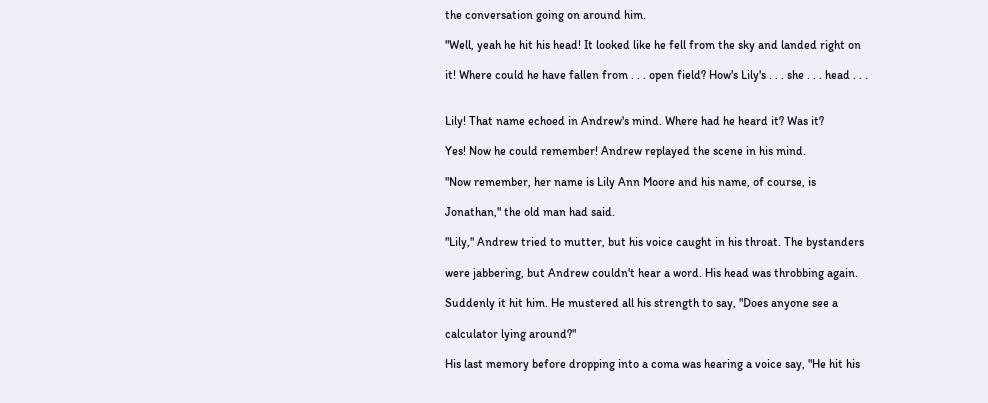the conversation going on around him.

"Well, yeah he hit his head! It looked like he fell from the sky and landed right on

it! Where could he have fallen from . . . open field? How's Lily's . . . she . . . head . . .


Lily! That name echoed in Andrew's mind. Where had he heard it? Was it?

Yes! Now he could remember! Andrew replayed the scene in his mind.

"Now remember, her name is Lily Ann Moore and his name, of course, is

Jonathan," the old man had said.

"Lily," Andrew tried to mutter, but his voice caught in his throat. The bystanders

were jabbering, but Andrew couldn't hear a word. His head was throbbing again.

Suddenly it hit him. He mustered all his strength to say, "Does anyone see a

calculator lying around?"

His last memory before dropping into a coma was hearing a voice say, "He hit his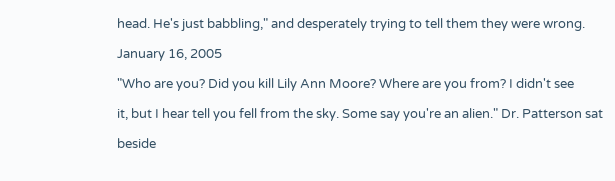head. He's just babbling," and desperately trying to tell them they were wrong.

January 16, 2005

"Who are you? Did you kill Lily Ann Moore? Where are you from? I didn't see

it, but I hear tell you fell from the sky. Some say you're an alien." Dr. Patterson sat

beside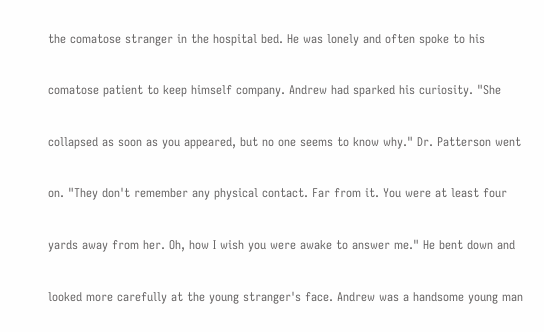the comatose stranger in the hospital bed. He was lonely and often spoke to his

comatose patient to keep himself company. Andrew had sparked his curiosity. "She

collapsed as soon as you appeared, but no one seems to know why." Dr. Patterson went

on. "They don't remember any physical contact. Far from it. You were at least four

yards away from her. Oh, how I wish you were awake to answer me." He bent down and

looked more carefully at the young stranger's face. Andrew was a handsome young man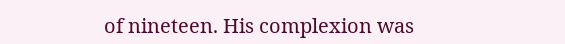of nineteen. His complexion was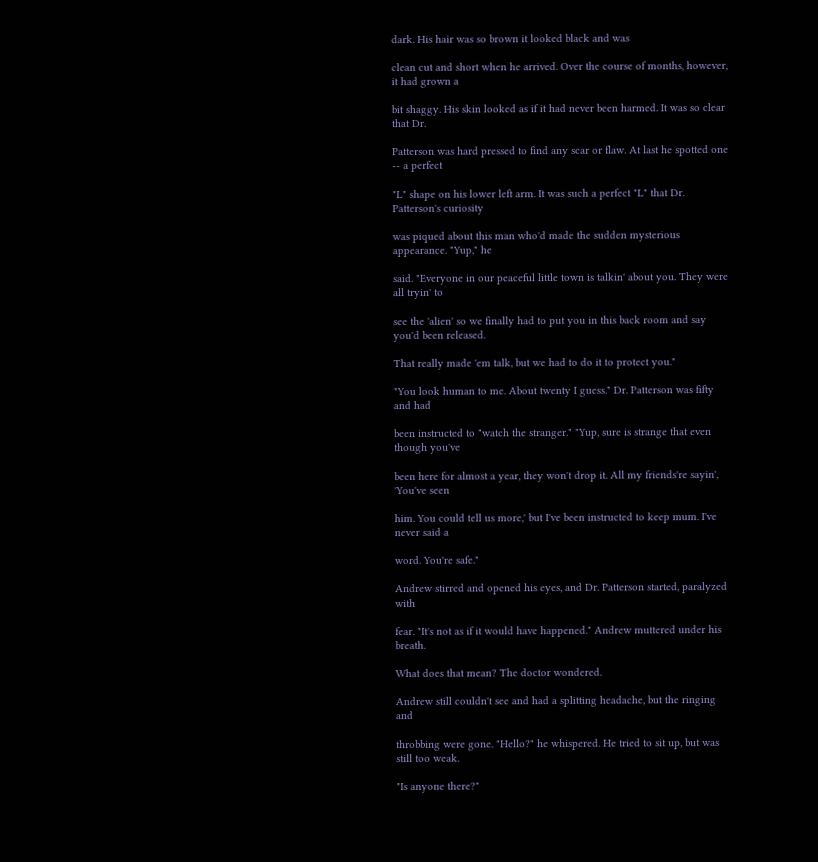dark. His hair was so brown it looked black and was

clean cut and short when he arrived. Over the course of months, however, it had grown a

bit shaggy. His skin looked as if it had never been harmed. It was so clear that Dr.

Patterson was hard pressed to find any scar or flaw. At last he spotted one -- a perfect

"L" shape on his lower left arm. It was such a perfect "L" that Dr. Patterson's curiosity

was piqued about this man who'd made the sudden mysterious appearance. "Yup," he

said. "Everyone in our peaceful little town is talkin' about you. They were all tryin' to

see the 'alien' so we finally had to put you in this back room and say you'd been released.

That really made 'em talk, but we had to do it to protect you."

"You look human to me. About twenty I guess." Dr. Patterson was fifty and had

been instructed to "watch the stranger." "Yup, sure is strange that even though you've

been here for almost a year, they won't drop it. All my friends're sayin', 'You've seen

him. You could tell us more,' but I've been instructed to keep mum. I've never said a

word. You're safe."

Andrew stirred and opened his eyes, and Dr. Patterson started, paralyzed with

fear. "It's not as if it would have happened." Andrew muttered under his breath.

What does that mean? The doctor wondered.

Andrew still couldn't see and had a splitting headache, but the ringing and

throbbing were gone. "Hello?" he whispered. He tried to sit up, but was still too weak.

"Is anyone there?"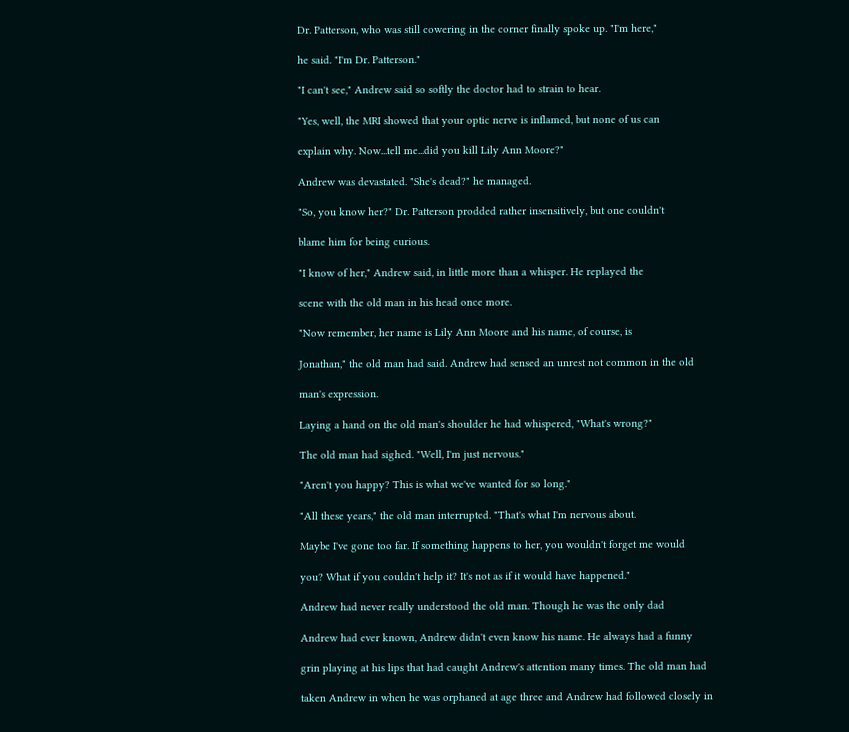Dr. Patterson, who was still cowering in the corner finally spoke up. "I'm here,"

he said. "I'm Dr. Patterson."

"I can't see," Andrew said so softly the doctor had to strain to hear.

"Yes, well, the MRI showed that your optic nerve is inflamed, but none of us can

explain why. Now...tell me...did you kill Lily Ann Moore?"

Andrew was devastated. "She's dead?" he managed.

"So, you know her?" Dr. Patterson prodded rather insensitively, but one couldn't

blame him for being curious.

"I know of her," Andrew said, in little more than a whisper. He replayed the

scene with the old man in his head once more.

"Now remember, her name is Lily Ann Moore and his name, of course, is

Jonathan," the old man had said. Andrew had sensed an unrest not common in the old

man's expression.

Laying a hand on the old man's shoulder he had whispered, "What's wrong?"

The old man had sighed. "Well, I'm just nervous."

"Aren't you happy? This is what we've wanted for so long."

"All these years," the old man interrupted. "That's what I'm nervous about.

Maybe I've gone too far. If something happens to her, you wouldn't forget me would

you? What if you couldn't help it? It's not as if it would have happened."

Andrew had never really understood the old man. Though he was the only dad

Andrew had ever known, Andrew didn't even know his name. He always had a funny

grin playing at his lips that had caught Andrew's attention many times. The old man had

taken Andrew in when he was orphaned at age three and Andrew had followed closely in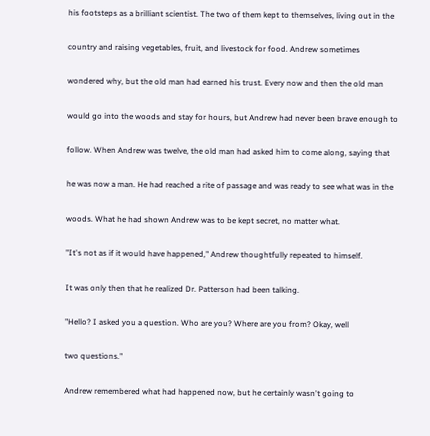his footsteps as a brilliant scientist. The two of them kept to themselves, living out in the

country and raising vegetables, fruit, and livestock for food. Andrew sometimes

wondered why, but the old man had earned his trust. Every now and then the old man

would go into the woods and stay for hours, but Andrew had never been brave enough to

follow. When Andrew was twelve, the old man had asked him to come along, saying that

he was now a man. He had reached a rite of passage and was ready to see what was in the

woods. What he had shown Andrew was to be kept secret, no matter what.

"It's not as if it would have happened," Andrew thoughtfully repeated to himself.

It was only then that he realized Dr. Patterson had been talking.

"Hello? I asked you a question. Who are you? Where are you from? Okay, well

two questions."

Andrew remembered what had happened now, but he certainly wasn't going to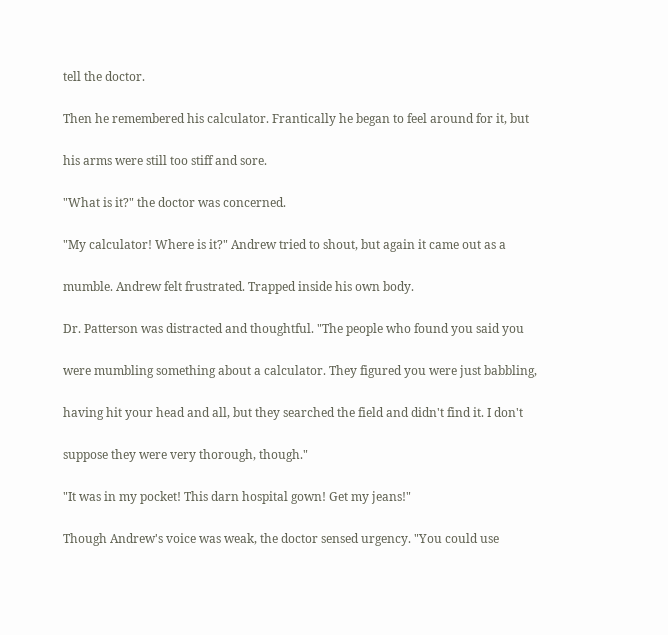tell the doctor.

Then he remembered his calculator. Frantically he began to feel around for it, but

his arms were still too stiff and sore.

"What is it?" the doctor was concerned.

"My calculator! Where is it?" Andrew tried to shout, but again it came out as a

mumble. Andrew felt frustrated. Trapped inside his own body.

Dr. Patterson was distracted and thoughtful. "The people who found you said you

were mumbling something about a calculator. They figured you were just babbling,

having hit your head and all, but they searched the field and didn't find it. I don't

suppose they were very thorough, though."

"It was in my pocket! This darn hospital gown! Get my jeans!"

Though Andrew's voice was weak, the doctor sensed urgency. "You could use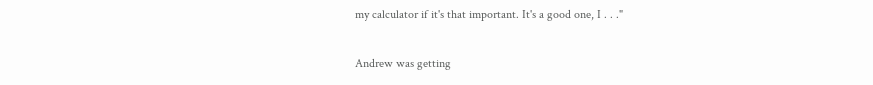my calculator if it's that important. It's a good one, I . . ."

Andrew was getting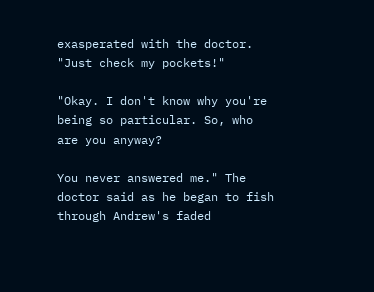exasperated with the doctor. "Just check my pockets!"

"Okay. I don't know why you're being so particular. So, who are you anyway?

You never answered me." The doctor said as he began to fish through Andrew's faded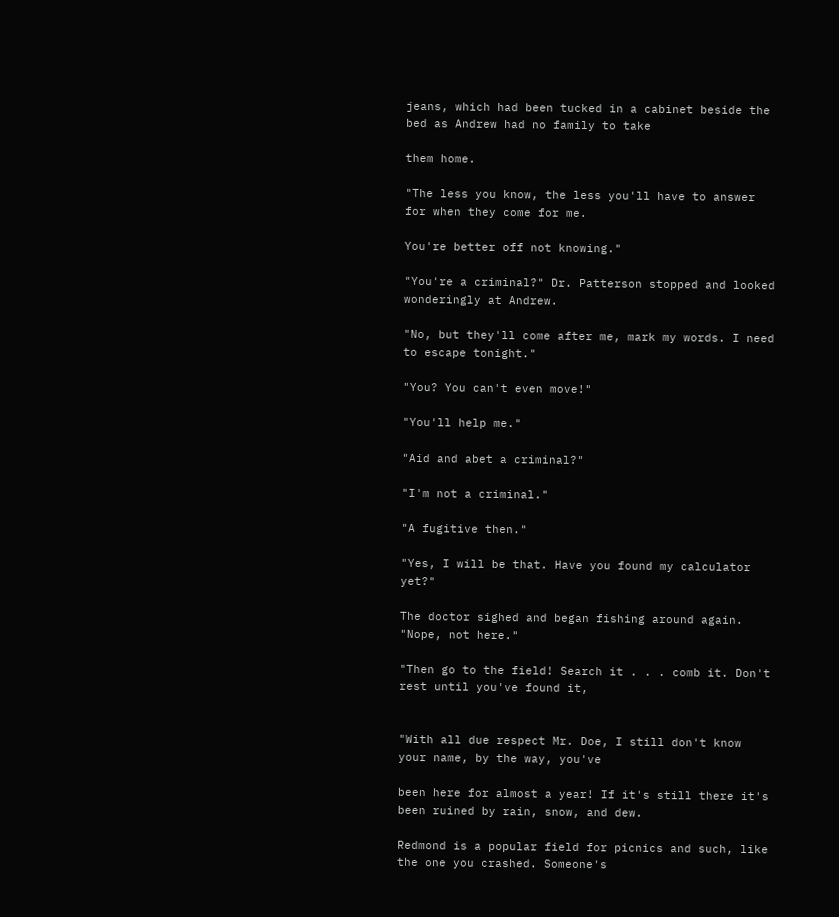jeans, which had been tucked in a cabinet beside the bed as Andrew had no family to take

them home.

"The less you know, the less you'll have to answer for when they come for me.

You're better off not knowing."

"You're a criminal?" Dr. Patterson stopped and looked wonderingly at Andrew.

"No, but they'll come after me, mark my words. I need to escape tonight."

"You? You can't even move!"

"You'll help me."

"Aid and abet a criminal?"

"I'm not a criminal."

"A fugitive then."

"Yes, I will be that. Have you found my calculator yet?"

The doctor sighed and began fishing around again. "Nope, not here."

"Then go to the field! Search it . . . comb it. Don't rest until you've found it,


"With all due respect Mr. Doe, I still don't know your name, by the way, you've

been here for almost a year! If it's still there it's been ruined by rain, snow, and dew.

Redmond is a popular field for picnics and such, like the one you crashed. Someone's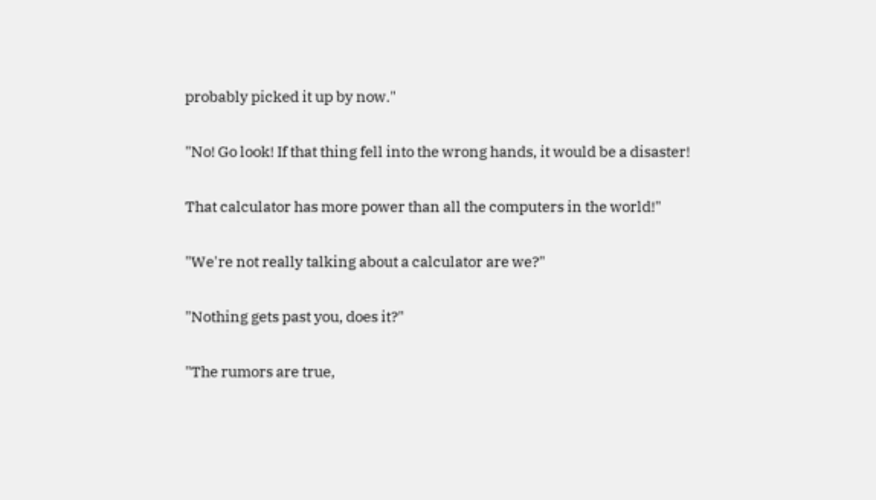probably picked it up by now."

"No! Go look! If that thing fell into the wrong hands, it would be a disaster!

That calculator has more power than all the computers in the world!"

"We're not really talking about a calculator are we?"

"Nothing gets past you, does it?"

"The rumors are true,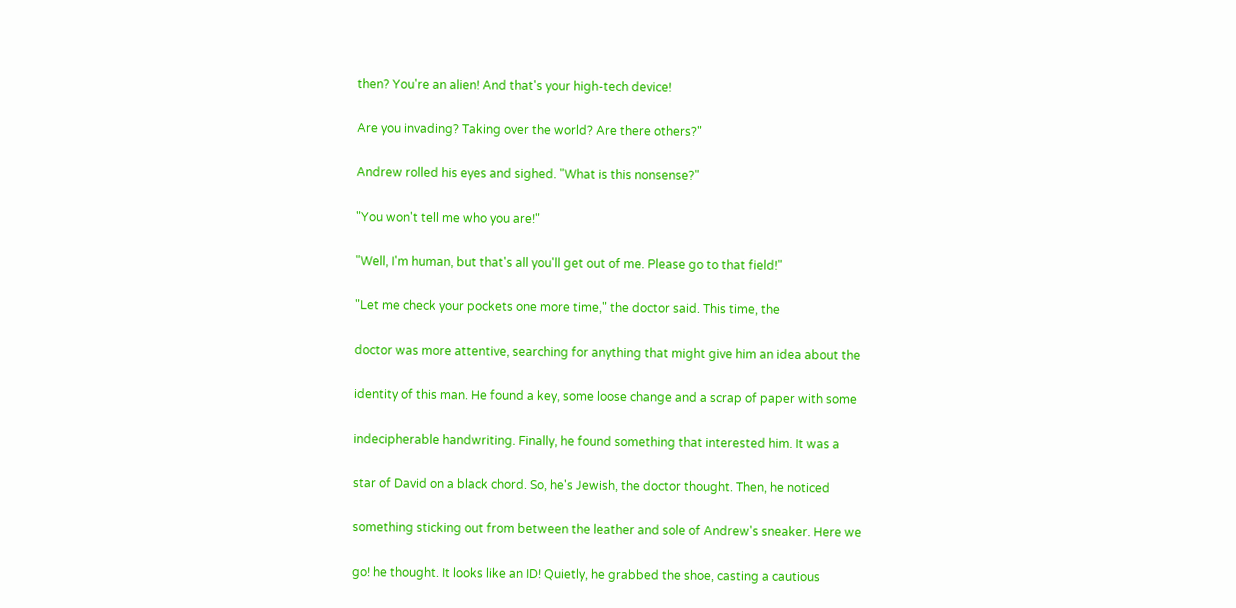then? You're an alien! And that's your high-tech device!

Are you invading? Taking over the world? Are there others?"

Andrew rolled his eyes and sighed. "What is this nonsense?"

"You won't tell me who you are!"

"Well, I'm human, but that's all you'll get out of me. Please go to that field!"

"Let me check your pockets one more time," the doctor said. This time, the

doctor was more attentive, searching for anything that might give him an idea about the

identity of this man. He found a key, some loose change and a scrap of paper with some

indecipherable handwriting. Finally, he found something that interested him. It was a

star of David on a black chord. So, he's Jewish, the doctor thought. Then, he noticed

something sticking out from between the leather and sole of Andrew's sneaker. Here we

go! he thought. It looks like an ID! Quietly, he grabbed the shoe, casting a cautious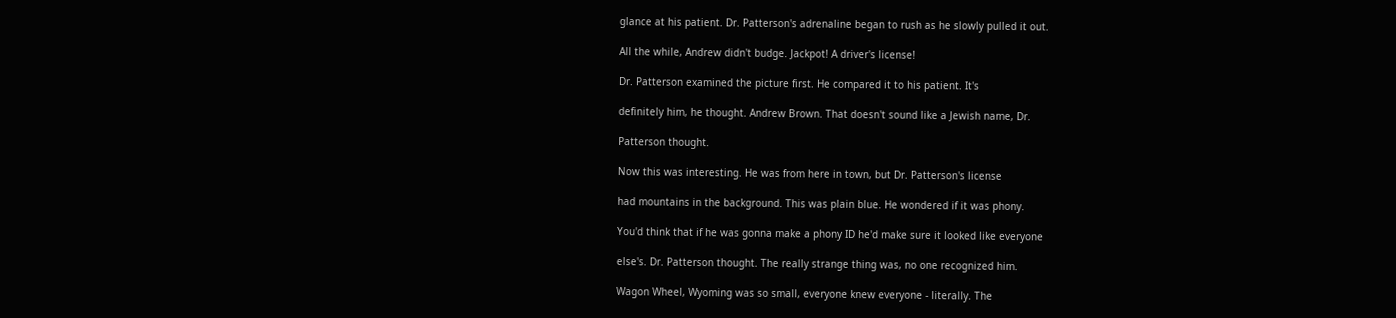glance at his patient. Dr. Patterson's adrenaline began to rush as he slowly pulled it out.

All the while, Andrew didn't budge. Jackpot! A driver's license!

Dr. Patterson examined the picture first. He compared it to his patient. It's

definitely him, he thought. Andrew Brown. That doesn't sound like a Jewish name, Dr.

Patterson thought.

Now this was interesting. He was from here in town, but Dr. Patterson's license

had mountains in the background. This was plain blue. He wondered if it was phony.

You'd think that if he was gonna make a phony ID he'd make sure it looked like everyone

else's. Dr. Patterson thought. The really strange thing was, no one recognized him.

Wagon Wheel, Wyoming was so small, everyone knew everyone - literally. The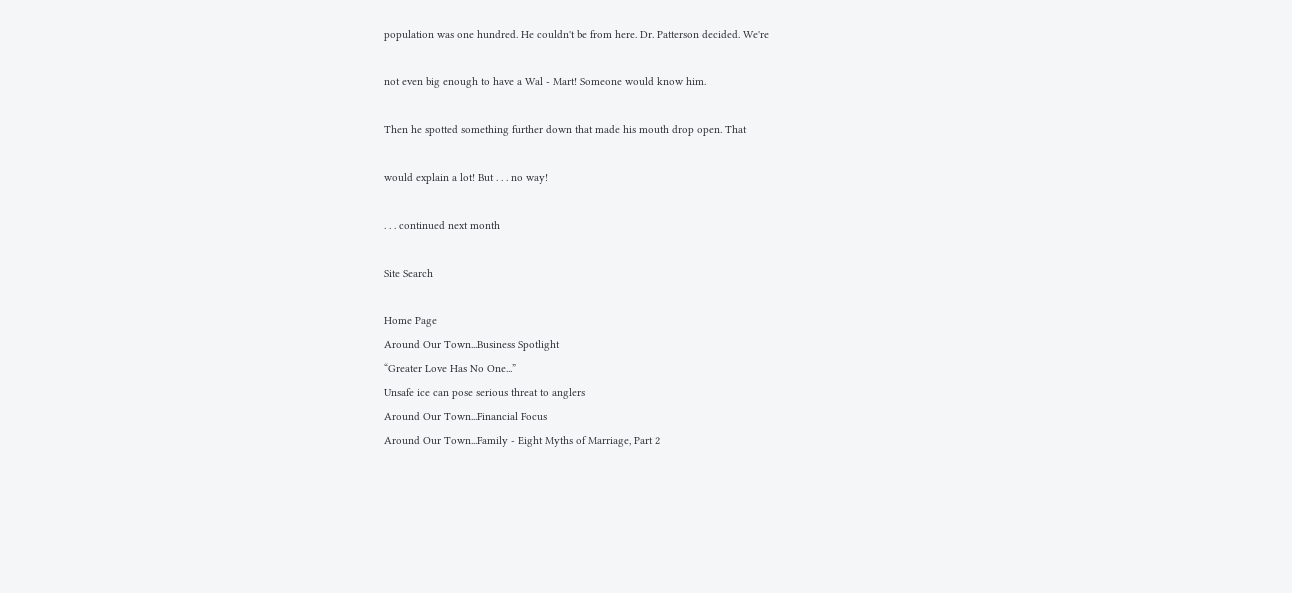population was one hundred. He couldn't be from here. Dr. Patterson decided. We're

not even big enough to have a Wal - Mart! Someone would know him.

Then he spotted something further down that made his mouth drop open. That

would explain a lot! But . . . no way!

. . . continued next month

Site Search

Home Page
Around Our Town...Business Spotlight
“Greater Love Has No One...”
Unsafe ice can pose serious threat to anglers
Around Our Town...Financial Focus
Around Our Town...Family - Eight Myths of Marriage, Part 2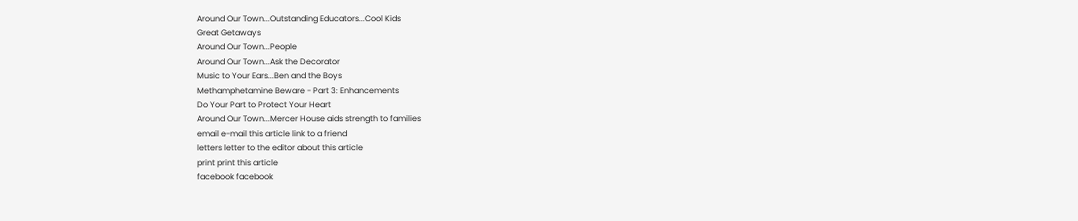Around Our Town...Outstanding Educators...Cool Kids
Great Getaways
Around Our Town...People
Around Our Town...Ask the Decorator
Music to Your Ears...Ben and the Boys
Methamphetamine Beware - Part 3: Enhancements
Do Your Part to Protect Your Heart
Around Our Town...Mercer House aids strength to families
email e-mail this article link to a friend
letters letter to the editor about this article
print print this article
facebook facebook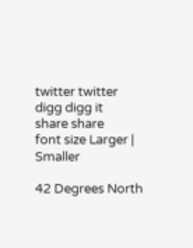twitter twitter
digg digg it
share share
font size Larger | Smaller

42 Degrees North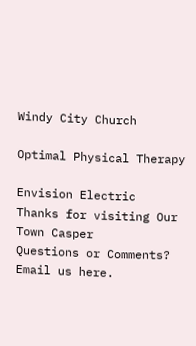Windy City Church

Optimal Physical Therapy

Envision Electric
Thanks for visiting Our Town Casper
Questions or Comments? Email us here.